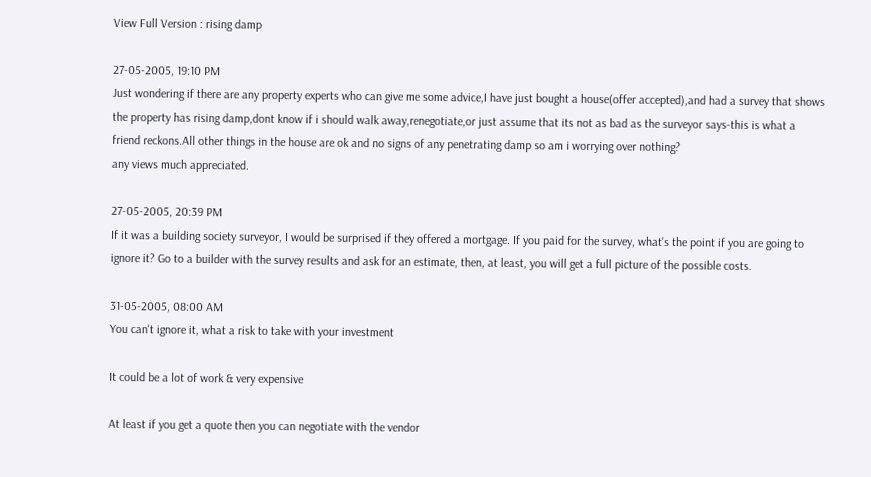View Full Version : rising damp

27-05-2005, 19:10 PM
Just wondering if there are any property experts who can give me some advice,I have just bought a house(offer accepted),and had a survey that shows the property has rising damp,dont know if i should walk away,renegotiate,or just assume that its not as bad as the surveyor says-this is what a friend reckons.All other things in the house are ok and no signs of any penetrating damp so am i worrying over nothing?
any views much appreciated.

27-05-2005, 20:39 PM
If it was a building society surveyor, I would be surprised if they offered a mortgage. If you paid for the survey, what's the point if you are going to ignore it? Go to a builder with the survey results and ask for an estimate, then, at least, you will get a full picture of the possible costs.

31-05-2005, 08:00 AM
You can't ignore it, what a risk to take with your investment

It could be a lot of work & very expensive

At least if you get a quote then you can negotiate with the vendor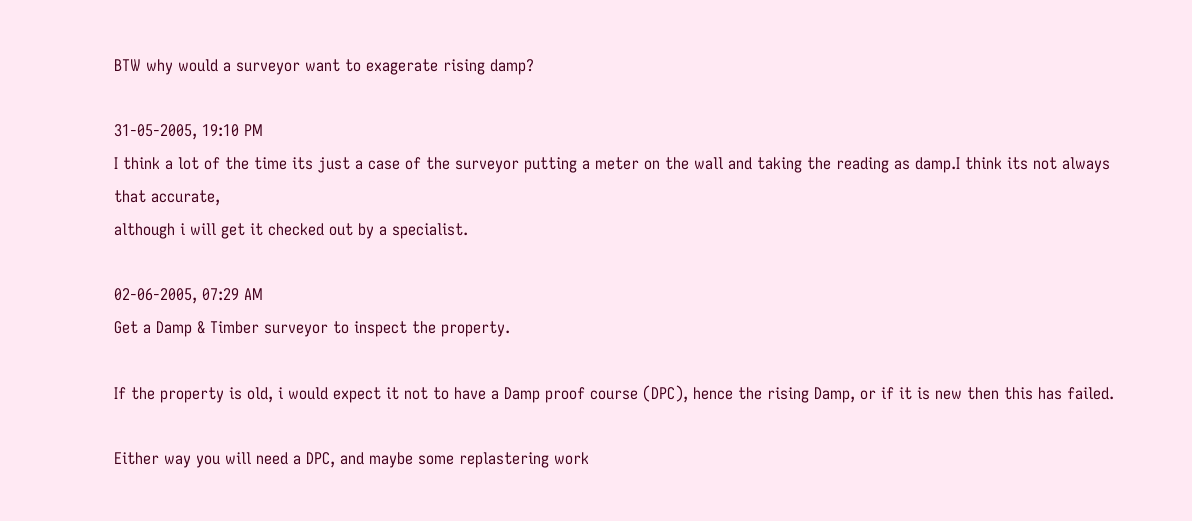BTW why would a surveyor want to exagerate rising damp?

31-05-2005, 19:10 PM
I think a lot of the time its just a case of the surveyor putting a meter on the wall and taking the reading as damp.I think its not always that accurate,
although i will get it checked out by a specialist.

02-06-2005, 07:29 AM
Get a Damp & Timber surveyor to inspect the property.

If the property is old, i would expect it not to have a Damp proof course (DPC), hence the rising Damp, or if it is new then this has failed.

Either way you will need a DPC, and maybe some replastering work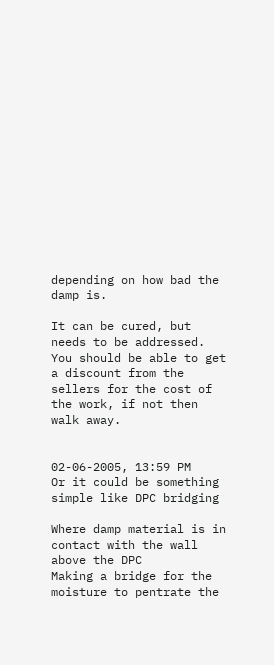depending on how bad the damp is.

It can be cured, but needs to be addressed. You should be able to get a discount from the sellers for the cost of the work, if not then walk away.


02-06-2005, 13:59 PM
Or it could be something simple like DPC bridging

Where damp material is in contact with the wall above the DPC
Making a bridge for the moisture to pentrate the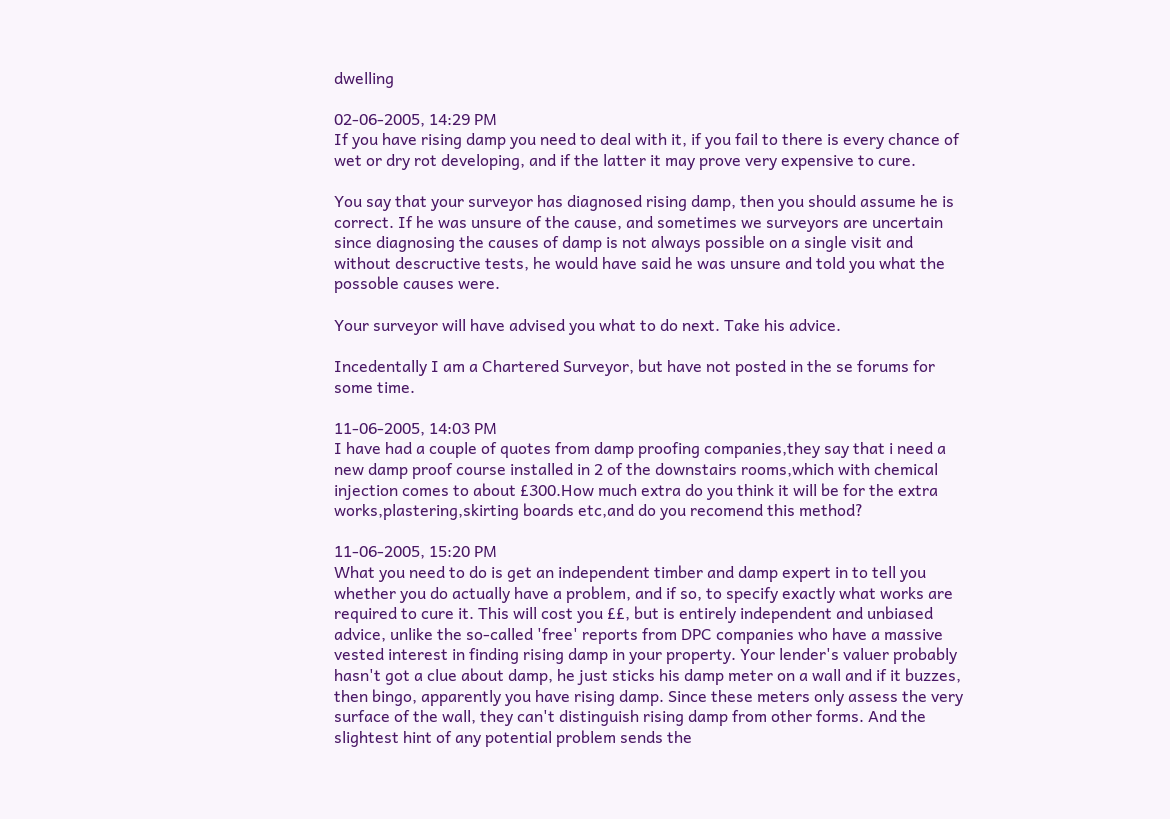dwelling

02-06-2005, 14:29 PM
If you have rising damp you need to deal with it, if you fail to there is every chance of wet or dry rot developing, and if the latter it may prove very expensive to cure.

You say that your surveyor has diagnosed rising damp, then you should assume he is correct. If he was unsure of the cause, and sometimes we surveyors are uncertain since diagnosing the causes of damp is not always possible on a single visit and without descructive tests, he would have said he was unsure and told you what the possoble causes were.

Your surveyor will have advised you what to do next. Take his advice.

Incedentally I am a Chartered Surveyor, but have not posted in the se forums for some time.

11-06-2005, 14:03 PM
I have had a couple of quotes from damp proofing companies,they say that i need a new damp proof course installed in 2 of the downstairs rooms,which with chemical injection comes to about £300.How much extra do you think it will be for the extra works,plastering,skirting boards etc,and do you recomend this method?

11-06-2005, 15:20 PM
What you need to do is get an independent timber and damp expert in to tell you whether you do actually have a problem, and if so, to specify exactly what works are required to cure it. This will cost you ££, but is entirely independent and unbiased advice, unlike the so-called 'free' reports from DPC companies who have a massive vested interest in finding rising damp in your property. Your lender's valuer probably hasn't got a clue about damp, he just sticks his damp meter on a wall and if it buzzes, then bingo, apparently you have rising damp. Since these meters only assess the very surface of the wall, they can't distinguish rising damp from other forms. And the slightest hint of any potential problem sends the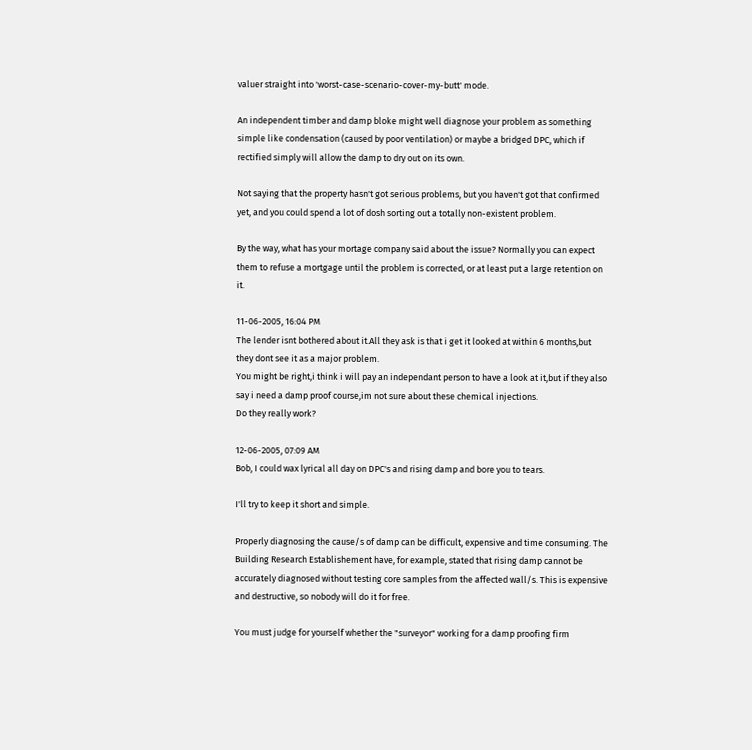valuer straight into 'worst-case-scenario-cover-my-butt' mode.

An independent timber and damp bloke might well diagnose your problem as something simple like condensation (caused by poor ventilation) or maybe a bridged DPC, which if rectified simply will allow the damp to dry out on its own.

Not saying that the property hasn't got serious problems, but you haven't got that confirmed yet, and you could spend a lot of dosh sorting out a totally non-existent problem.

By the way, what has your mortage company said about the issue? Normally you can expect them to refuse a mortgage until the problem is corrected, or at least put a large retention on it.

11-06-2005, 16:04 PM
The lender isnt bothered about it.All they ask is that i get it looked at within 6 months,but they dont see it as a major problem.
You might be right,i think i will pay an independant person to have a look at it,but if they also say i need a damp proof course,im not sure about these chemical injections.
Do they really work?

12-06-2005, 07:09 AM
Bob, I could wax lyrical all day on DPC's and rising damp and bore you to tears.

I'll try to keep it short and simple.

Properly diagnosing the cause/s of damp can be difficult, expensive and time consuming. The Building Research Establishement have, for example, stated that rising damp cannot be accurately diagnosed without testing core samples from the affected wall/s. This is expensive and destructive, so nobody will do it for free.

You must judge for yourself whether the "surveyor" working for a damp proofing firm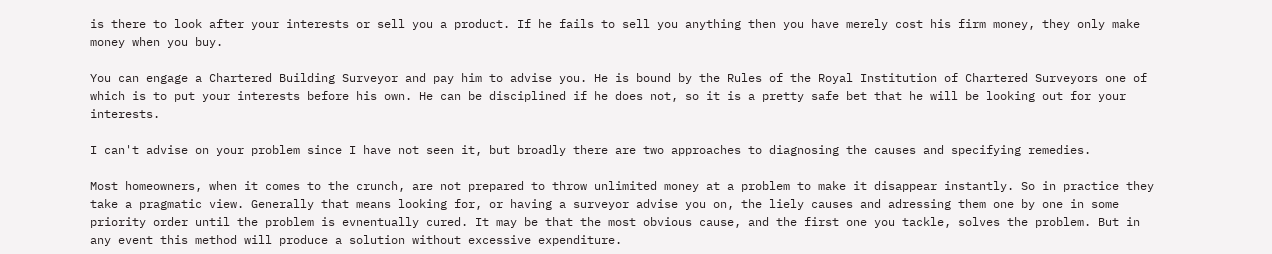is there to look after your interests or sell you a product. If he fails to sell you anything then you have merely cost his firm money, they only make money when you buy.

You can engage a Chartered Building Surveyor and pay him to advise you. He is bound by the Rules of the Royal Institution of Chartered Surveyors one of which is to put your interests before his own. He can be disciplined if he does not, so it is a pretty safe bet that he will be looking out for your interests.

I can't advise on your problem since I have not seen it, but broadly there are two approaches to diagnosing the causes and specifying remedies.

Most homeowners, when it comes to the crunch, are not prepared to throw unlimited money at a problem to make it disappear instantly. So in practice they take a pragmatic view. Generally that means looking for, or having a surveyor advise you on, the liely causes and adressing them one by one in some priority order until the problem is evnentually cured. It may be that the most obvious cause, and the first one you tackle, solves the problem. But in any event this method will produce a solution without excessive expenditure.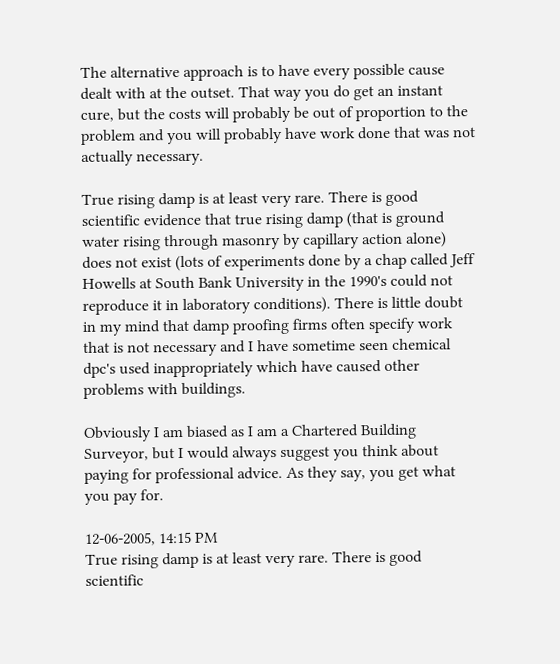The alternative approach is to have every possible cause dealt with at the outset. That way you do get an instant cure, but the costs will probably be out of proportion to the problem and you will probably have work done that was not actually necessary.

True rising damp is at least very rare. There is good scientific evidence that true rising damp (that is ground water rising through masonry by capillary action alone) does not exist (lots of experiments done by a chap called Jeff Howells at South Bank University in the 1990's could not reproduce it in laboratory conditions). There is little doubt in my mind that damp proofing firms often specify work that is not necessary and I have sometime seen chemical dpc's used inappropriately which have caused other problems with buildings.

Obviously I am biased as I am a Chartered Building Surveyor, but I would always suggest you think about paying for professional advice. As they say, you get what you pay for.

12-06-2005, 14:15 PM
True rising damp is at least very rare. There is good scientific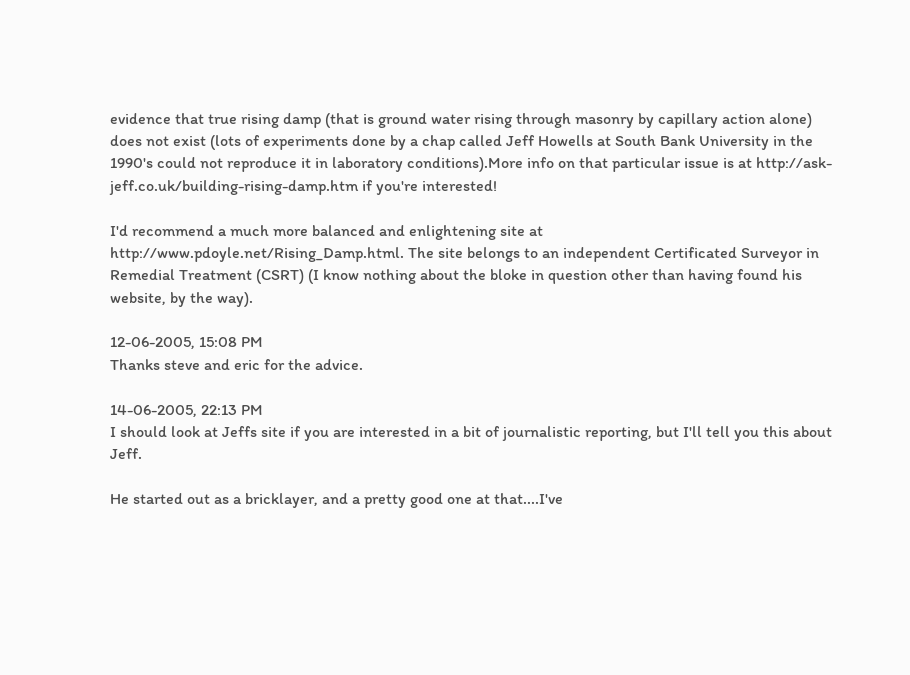evidence that true rising damp (that is ground water rising through masonry by capillary action alone) does not exist (lots of experiments done by a chap called Jeff Howells at South Bank University in the 1990's could not reproduce it in laboratory conditions).More info on that particular issue is at http://ask-jeff.co.uk/building-rising-damp.htm if you're interested!

I'd recommend a much more balanced and enlightening site at http://www.pdoyle.net/Rising_Damp.html. The site belongs to an independent Certificated Surveyor in Remedial Treatment (CSRT) (I know nothing about the bloke in question other than having found his website, by the way).

12-06-2005, 15:08 PM
Thanks steve and eric for the advice.

14-06-2005, 22:13 PM
I should look at Jeffs site if you are interested in a bit of journalistic reporting, but I'll tell you this about Jeff.

He started out as a bricklayer, and a pretty good one at that....I've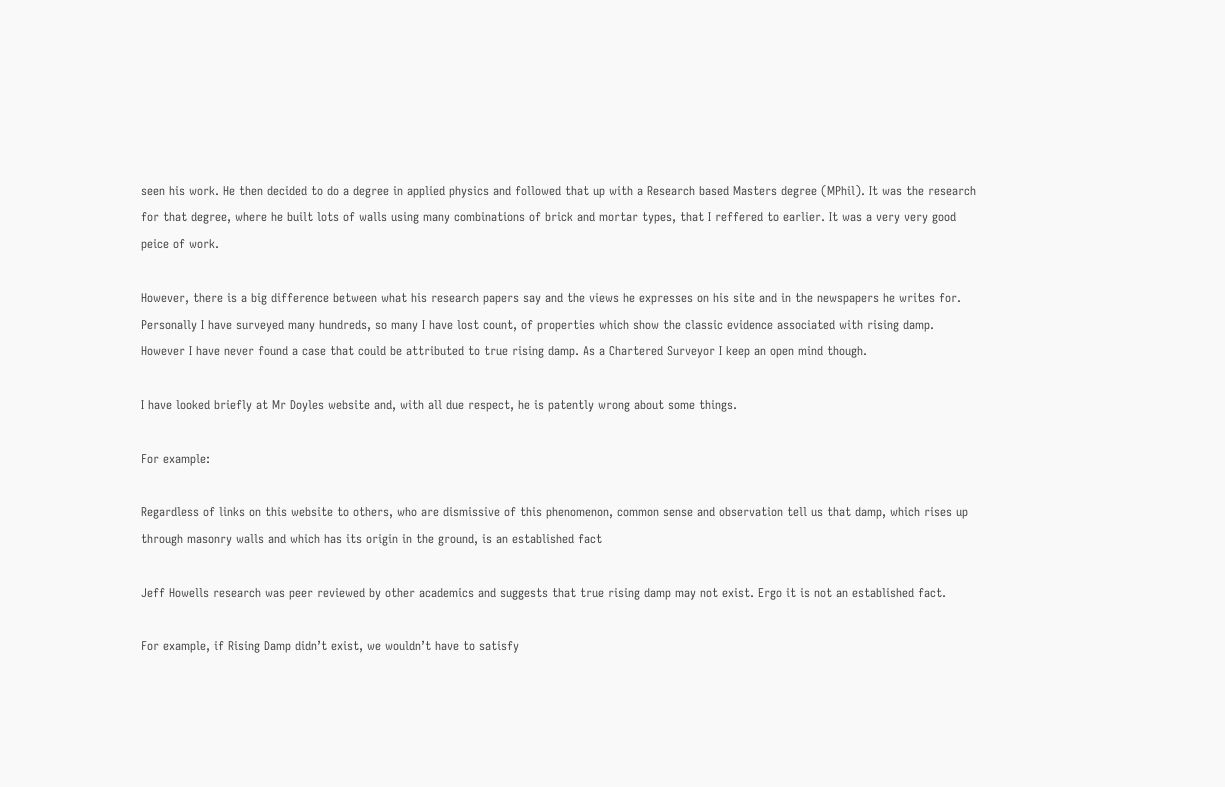seen his work. He then decided to do a degree in applied physics and followed that up with a Research based Masters degree (MPhil). It was the research for that degree, where he built lots of walls using many combinations of brick and mortar types, that I reffered to earlier. It was a very very good peice of work.

However, there is a big difference between what his research papers say and the views he expresses on his site and in the newspapers he writes for. Personally I have surveyed many hundreds, so many I have lost count, of properties which show the classic evidence associated with rising damp. However I have never found a case that could be attributed to true rising damp. As a Chartered Surveyor I keep an open mind though.

I have looked briefly at Mr Doyles website and, with all due respect, he is patently wrong about some things.

For example:

Regardless of links on this website to others, who are dismissive of this phenomenon, common sense and observation tell us that damp, which rises up through masonry walls and which has its origin in the ground, is an established fact

Jeff Howells research was peer reviewed by other academics and suggests that true rising damp may not exist. Ergo it is not an established fact.

For example, if Rising Damp didn’t exist, we wouldn’t have to satisfy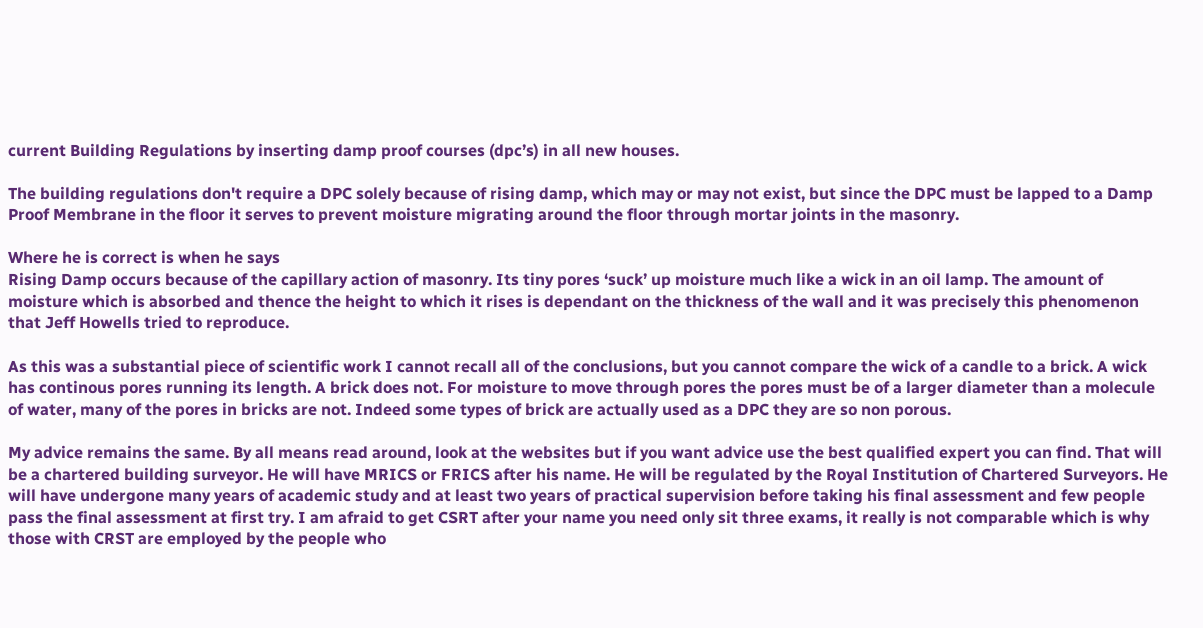current Building Regulations by inserting damp proof courses (dpc’s) in all new houses.

The building regulations don't require a DPC solely because of rising damp, which may or may not exist, but since the DPC must be lapped to a Damp Proof Membrane in the floor it serves to prevent moisture migrating around the floor through mortar joints in the masonry.

Where he is correct is when he says
Rising Damp occurs because of the capillary action of masonry. Its tiny pores ‘suck’ up moisture much like a wick in an oil lamp. The amount of moisture which is absorbed and thence the height to which it rises is dependant on the thickness of the wall and it was precisely this phenomenon that Jeff Howells tried to reproduce.

As this was a substantial piece of scientific work I cannot recall all of the conclusions, but you cannot compare the wick of a candle to a brick. A wick has continous pores running its length. A brick does not. For moisture to move through pores the pores must be of a larger diameter than a molecule of water, many of the pores in bricks are not. Indeed some types of brick are actually used as a DPC they are so non porous.

My advice remains the same. By all means read around, look at the websites but if you want advice use the best qualified expert you can find. That will be a chartered building surveyor. He will have MRICS or FRICS after his name. He will be regulated by the Royal Institution of Chartered Surveyors. He will have undergone many years of academic study and at least two years of practical supervision before taking his final assessment and few people pass the final assessment at first try. I am afraid to get CSRT after your name you need only sit three exams, it really is not comparable which is why those with CRST are employed by the people who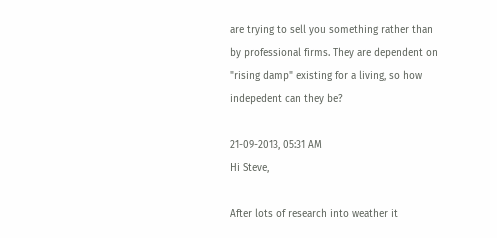are trying to sell you something rather than by professional firms. They are dependent on "rising damp" existing for a living, so how indepedent can they be?

21-09-2013, 05:31 AM
Hi Steve,

After lots of research into weather it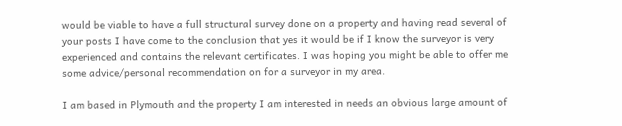would be viable to have a full structural survey done on a property and having read several of your posts I have come to the conclusion that yes it would be if I know the surveyor is very experienced and contains the relevant certificates. I was hoping you might be able to offer me some advice/personal recommendation on for a surveyor in my area.

I am based in Plymouth and the property I am interested in needs an obvious large amount of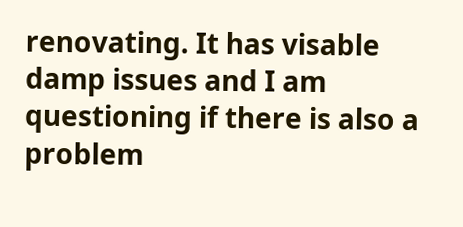renovating. It has visable damp issues and I am questioning if there is also a problem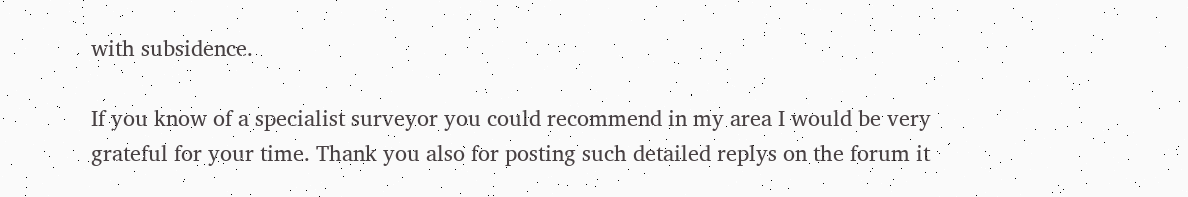with subsidence.

If you know of a specialist surveyor you could recommend in my area I would be very grateful for your time. Thank you also for posting such detailed replys on the forum it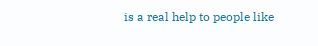is a real help to people like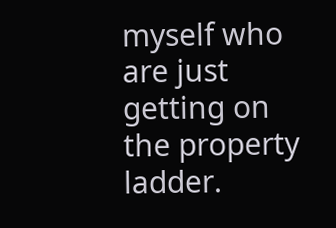myself who are just getting on the property ladder.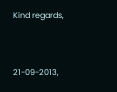Kind regards,


21-09-2013,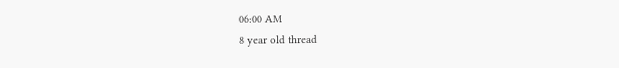06:00 AM
8 year old thread